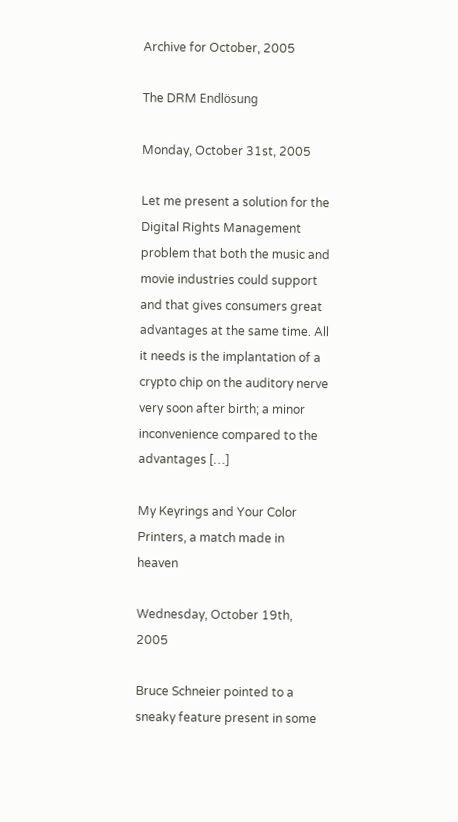Archive for October, 2005

The DRM Endlösung

Monday, October 31st, 2005

Let me present a solution for the Digital Rights Management problem that both the music and movie industries could support and that gives consumers great advantages at the same time. All it needs is the implantation of a crypto chip on the auditory nerve very soon after birth; a minor inconvenience compared to the advantages […]

My Keyrings and Your Color Printers, a match made in heaven

Wednesday, October 19th, 2005

Bruce Schneier pointed to a sneaky feature present in some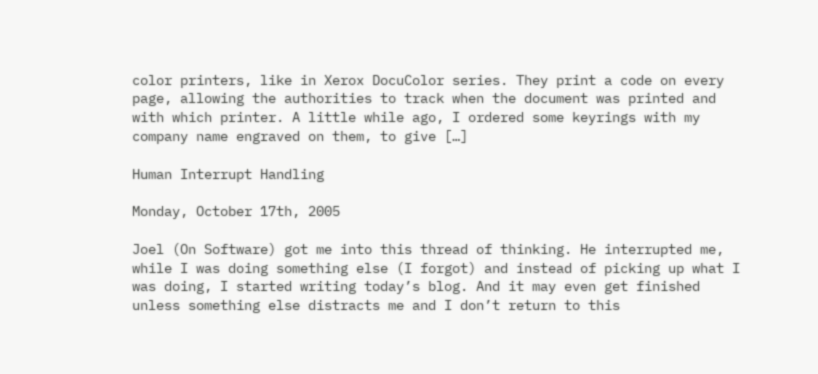color printers, like in Xerox DocuColor series. They print a code on every page, allowing the authorities to track when the document was printed and with which printer. A little while ago, I ordered some keyrings with my company name engraved on them, to give […]

Human Interrupt Handling

Monday, October 17th, 2005

Joel (On Software) got me into this thread of thinking. He interrupted me, while I was doing something else (I forgot) and instead of picking up what I was doing, I started writing today’s blog. And it may even get finished unless something else distracts me and I don’t return to this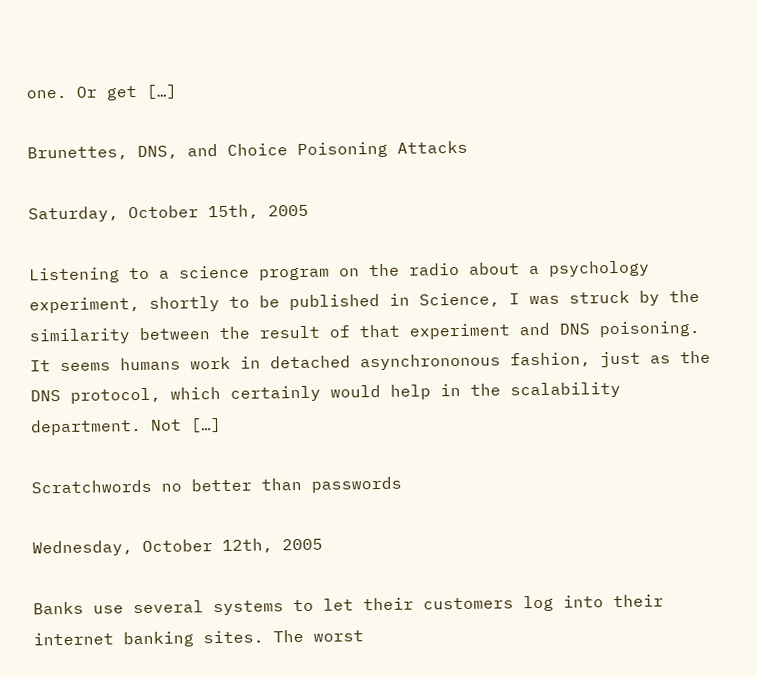one. Or get […]

Brunettes, DNS, and Choice Poisoning Attacks

Saturday, October 15th, 2005

Listening to a science program on the radio about a psychology experiment, shortly to be published in Science, I was struck by the similarity between the result of that experiment and DNS poisoning. It seems humans work in detached asynchrononous fashion, just as the DNS protocol, which certainly would help in the scalability department. Not […]

Scratchwords no better than passwords

Wednesday, October 12th, 2005

Banks use several systems to let their customers log into their internet banking sites. The worst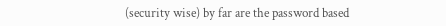(security wise) by far are the password based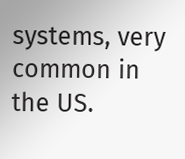systems, very common in the US.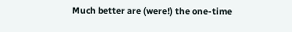Much better are (were!) the one-time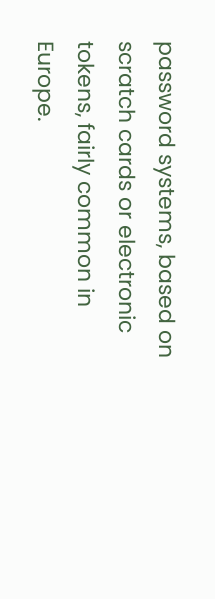password systems, based on scratch cards or electronic tokens, fairly common in Europe.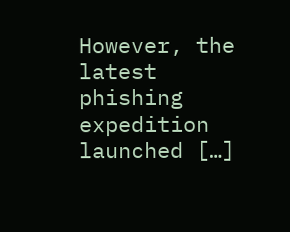However, the latest phishing expedition launched […]